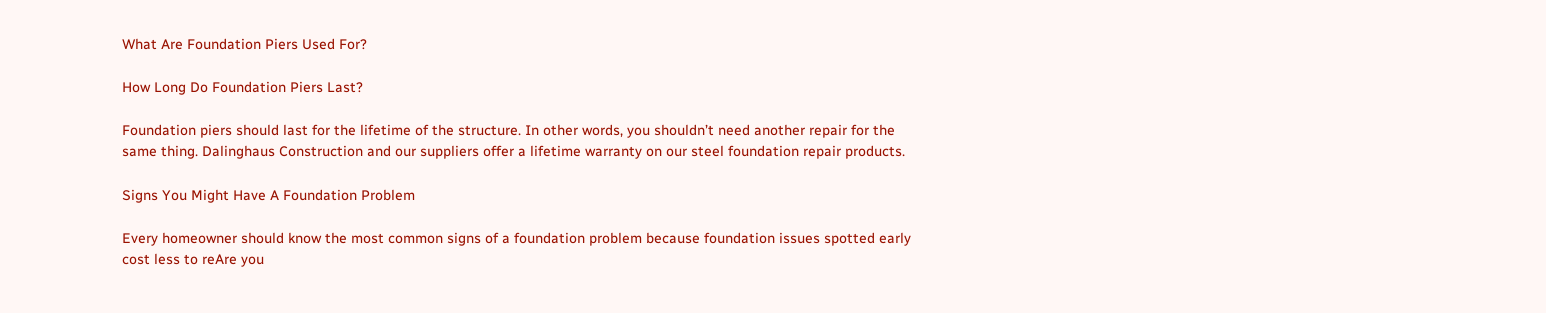What Are Foundation Piers Used For?

How Long Do Foundation Piers Last?

Foundation piers should last for the lifetime of the structure. In other words, you shouldn’t need another repair for the same thing. Dalinghaus Construction and our suppliers offer a lifetime warranty on our steel foundation repair products.

Signs You Might Have A Foundation Problem

Every homeowner should know the most common signs of a foundation problem because foundation issues spotted early cost less to reAre you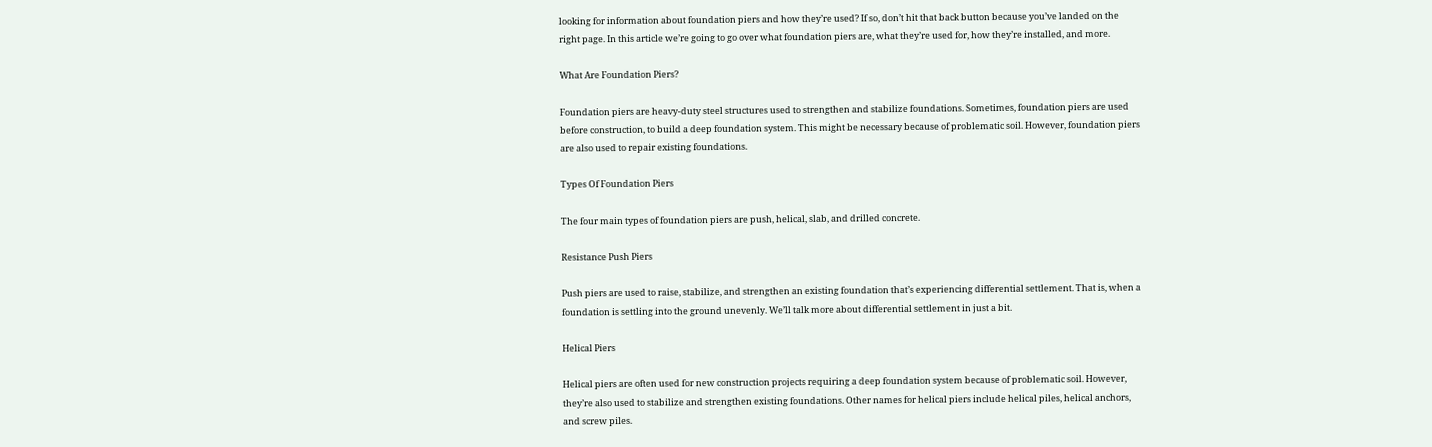looking for information about foundation piers and how they’re used? If so, don’t hit that back button because you’ve landed on the right page. In this article we’re going to go over what foundation piers are, what they’re used for, how they’re installed, and more.

What Are Foundation Piers?

Foundation piers are heavy-duty steel structures used to strengthen and stabilize foundations. Sometimes, foundation piers are used before construction, to build a deep foundation system. This might be necessary because of problematic soil. However, foundation piers are also used to repair existing foundations.

Types Of Foundation Piers

The four main types of foundation piers are push, helical, slab, and drilled concrete.

Resistance Push Piers

Push piers are used to raise, stabilize, and strengthen an existing foundation that’s experiencing differential settlement. That is, when a foundation is settling into the ground unevenly. We’ll talk more about differential settlement in just a bit.

Helical Piers

Helical piers are often used for new construction projects requiring a deep foundation system because of problematic soil. However, they’re also used to stabilize and strengthen existing foundations. Other names for helical piers include helical piles, helical anchors, and screw piles.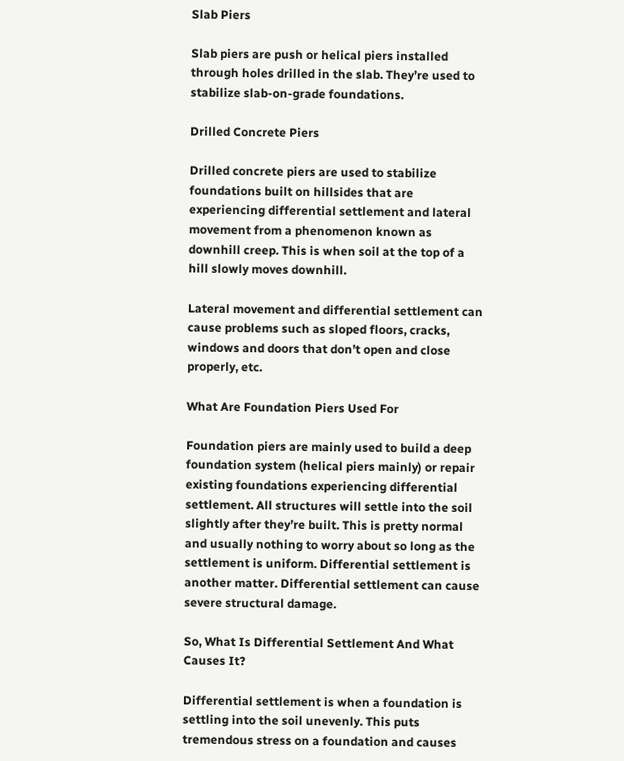Slab Piers

Slab piers are push or helical piers installed through holes drilled in the slab. They’re used to stabilize slab-on-grade foundations.

Drilled Concrete Piers

Drilled concrete piers are used to stabilize foundations built on hillsides that are experiencing differential settlement and lateral movement from a phenomenon known as downhill creep. This is when soil at the top of a hill slowly moves downhill.

Lateral movement and differential settlement can cause problems such as sloped floors, cracks, windows and doors that don’t open and close properly, etc.

What Are Foundation Piers Used For

Foundation piers are mainly used to build a deep foundation system (helical piers mainly) or repair existing foundations experiencing differential settlement. All structures will settle into the soil slightly after they’re built. This is pretty normal and usually nothing to worry about so long as the settlement is uniform. Differential settlement is another matter. Differential settlement can cause severe structural damage.

So, What Is Differential Settlement And What Causes It?

Differential settlement is when a foundation is settling into the soil unevenly. This puts tremendous stress on a foundation and causes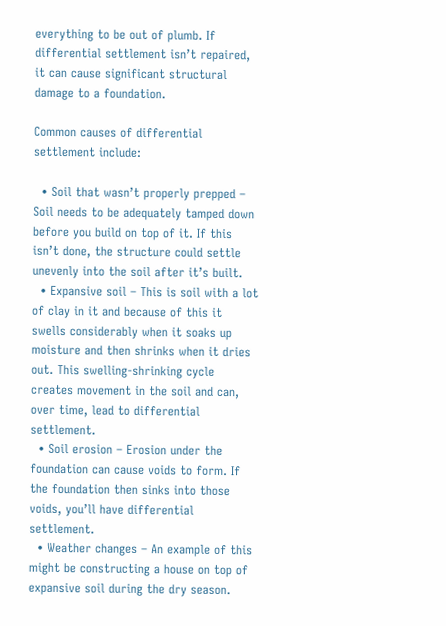everything to be out of plumb. If differential settlement isn’t repaired, it can cause significant structural damage to a foundation.

Common causes of differential settlement include:

  • Soil that wasn’t properly prepped – Soil needs to be adequately tamped down before you build on top of it. If this isn’t done, the structure could settle unevenly into the soil after it’s built.
  • Expansive soil – This is soil with a lot of clay in it and because of this it swells considerably when it soaks up moisture and then shrinks when it dries out. This swelling-shrinking cycle creates movement in the soil and can, over time, lead to differential settlement.
  • Soil erosion – Erosion under the foundation can cause voids to form. If the foundation then sinks into those voids, you’ll have differential settlement.
  • Weather changes – An example of this might be constructing a house on top of expansive soil during the dry season.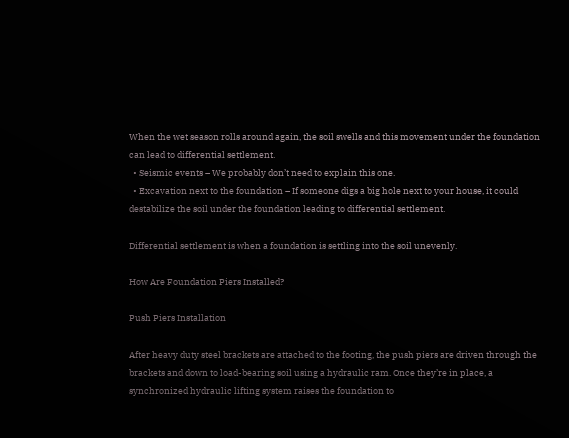When the wet season rolls around again, the soil swells and this movement under the foundation can lead to differential settlement.
  • Seismic events – We probably don’t need to explain this one.
  • Excavation next to the foundation – If someone digs a big hole next to your house, it could destabilize the soil under the foundation leading to differential settlement.

Differential settlement is when a foundation is settling into the soil unevenly.

How Are Foundation Piers Installed?

Push Piers Installation

After heavy duty steel brackets are attached to the footing, the push piers are driven through the brackets and down to load-bearing soil using a hydraulic ram. Once they’re in place, a synchronized hydraulic lifting system raises the foundation to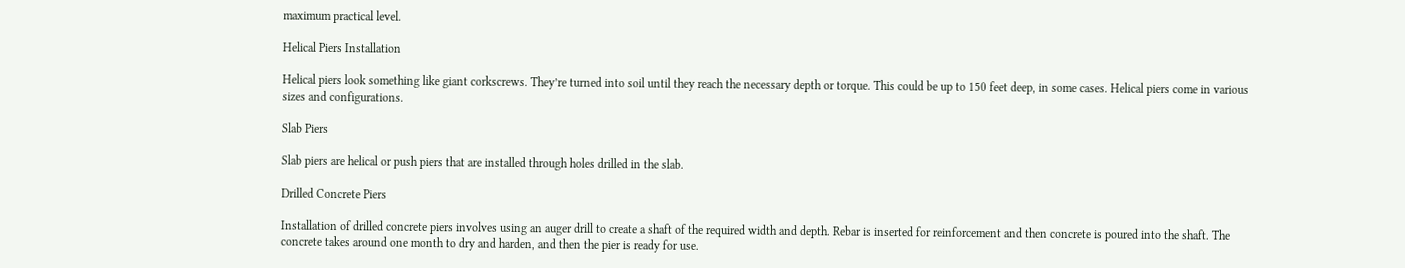maximum practical level.

Helical Piers Installation

Helical piers look something like giant corkscrews. They’re turned into soil until they reach the necessary depth or torque. This could be up to 150 feet deep, in some cases. Helical piers come in various sizes and configurations.

Slab Piers

Slab piers are helical or push piers that are installed through holes drilled in the slab.

Drilled Concrete Piers

Installation of drilled concrete piers involves using an auger drill to create a shaft of the required width and depth. Rebar is inserted for reinforcement and then concrete is poured into the shaft. The concrete takes around one month to dry and harden, and then the pier is ready for use.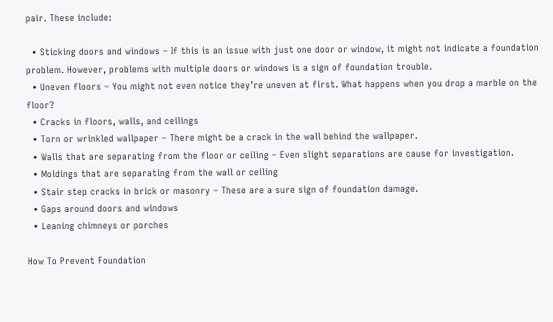pair. These include:

  • Sticking doors and windows – If this is an issue with just one door or window, it might not indicate a foundation problem. However, problems with multiple doors or windows is a sign of foundation trouble.
  • Uneven floors – You might not even notice they’re uneven at first. What happens when you drop a marble on the floor?
  • Cracks in floors, walls, and ceilings
  • Torn or wrinkled wallpaper – There might be a crack in the wall behind the wallpaper.
  • Walls that are separating from the floor or ceiling – Even slight separations are cause for investigation.
  • Moldings that are separating from the wall or ceiling
  • Stair step cracks in brick or masonry – These are a sure sign of foundation damage.
  • Gaps around doors and windows
  • Leaning chimneys or porches

How To Prevent Foundation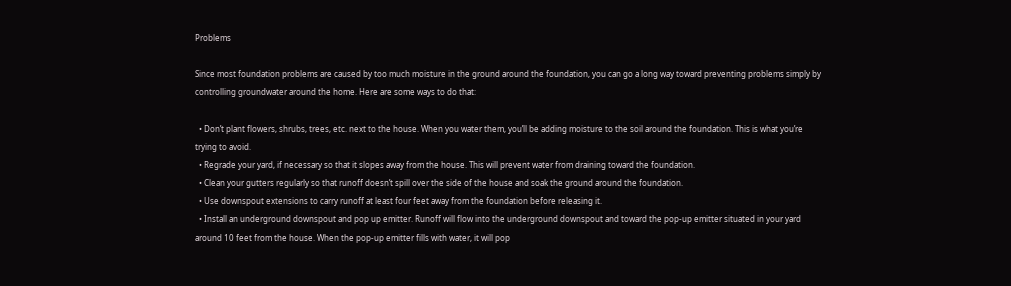Problems

Since most foundation problems are caused by too much moisture in the ground around the foundation, you can go a long way toward preventing problems simply by controlling groundwater around the home. Here are some ways to do that:

  • Don’t plant flowers, shrubs, trees, etc. next to the house. When you water them, you’ll be adding moisture to the soil around the foundation. This is what you’re trying to avoid.
  • Regrade your yard, if necessary so that it slopes away from the house. This will prevent water from draining toward the foundation.
  • Clean your gutters regularly so that runoff doesn’t spill over the side of the house and soak the ground around the foundation.
  • Use downspout extensions to carry runoff at least four feet away from the foundation before releasing it.
  • Install an underground downspout and pop up emitter. Runoff will flow into the underground downspout and toward the pop-up emitter situated in your yard around 10 feet from the house. When the pop-up emitter fills with water, it will pop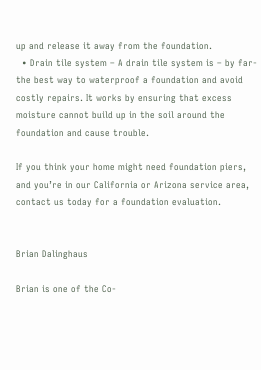up and release it away from the foundation.
  • Drain tile system – A drain tile system is – by far- the best way to waterproof a foundation and avoid costly repairs. It works by ensuring that excess moisture cannot build up in the soil around the foundation and cause trouble.

If you think your home might need foundation piers, and you’re in our California or Arizona service area, contact us today for a foundation evaluation.


Brian Dalinghaus

Brian is one of the Co-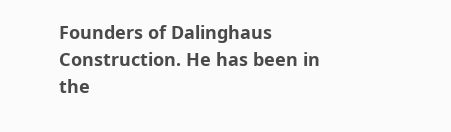Founders of Dalinghaus Construction. He has been in the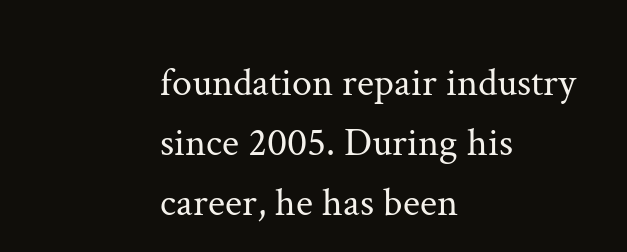foundation repair industry since 2005. During his career, he has been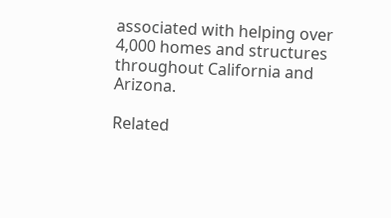associated with helping over 4,000 homes and structures throughout California and Arizona.

Related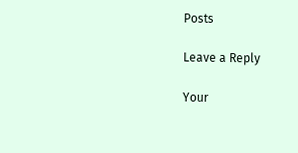Posts

Leave a Reply

Your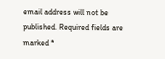email address will not be published. Required fields are marked *